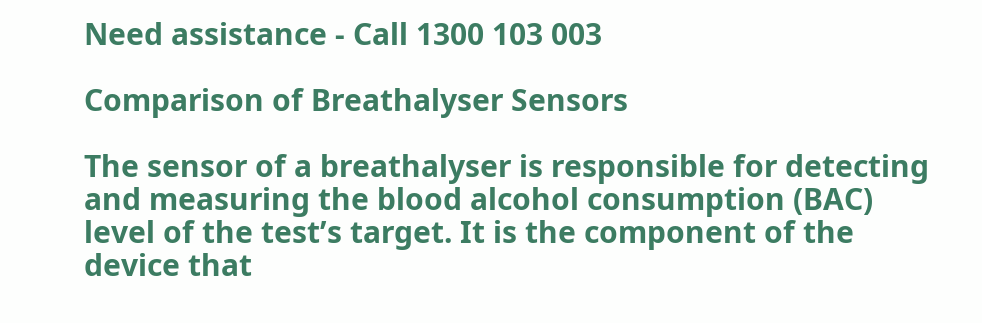Need assistance - Call 1300 103 003

Comparison of Breathalyser Sensors

The sensor of a breathalyser is responsible for detecting and measuring the blood alcohol consumption (BAC) level of the test’s target. It is the component of the device that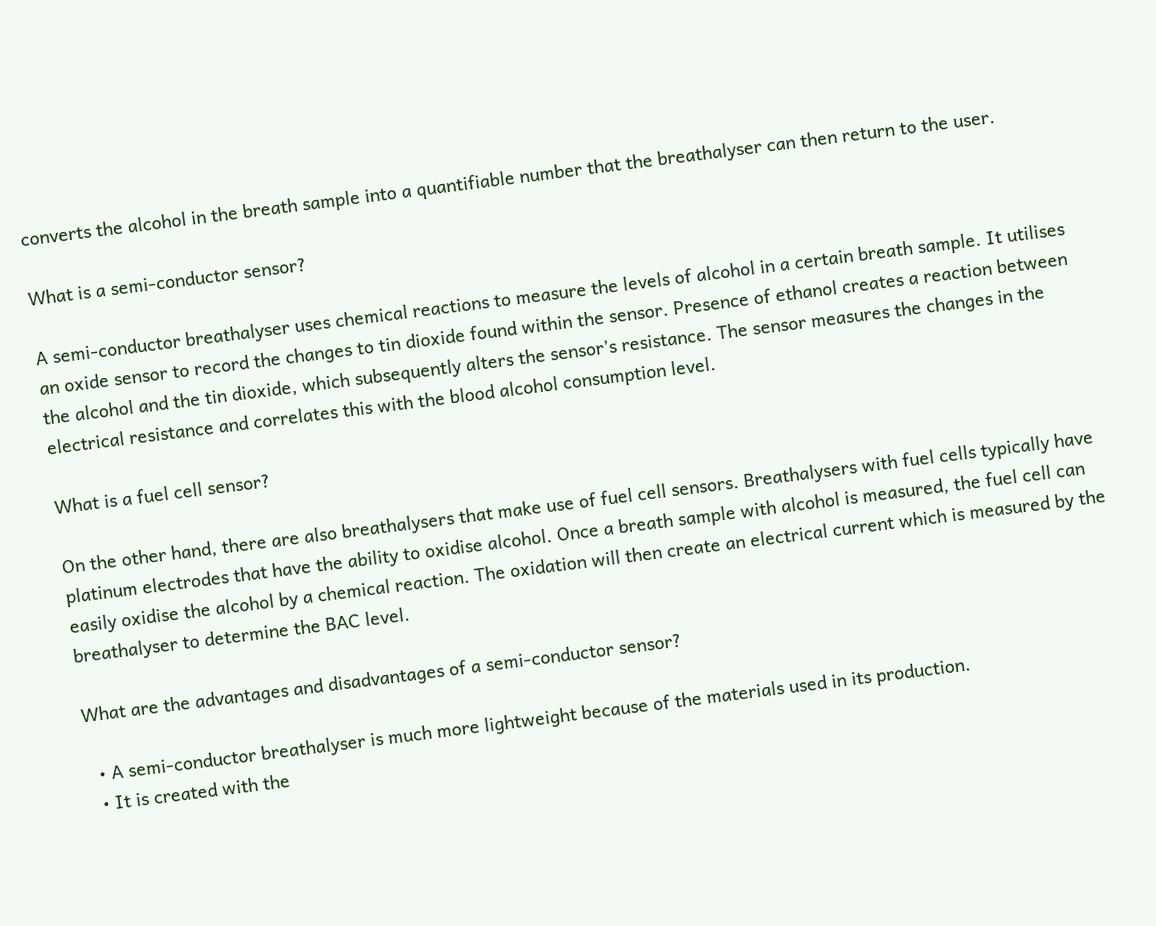converts the alcohol in the breath sample into a quantifiable number that the breathalyser can then return to the user.

What is a semi-conductor sensor?

A semi-conductor breathalyser uses chemical reactions to measure the levels of alcohol in a certain breath sample. It utilises an oxide sensor to record the changes to tin dioxide found within the sensor. Presence of ethanol creates a reaction between the alcohol and the tin dioxide, which subsequently alters the sensor’s resistance. The sensor measures the changes in the electrical resistance and correlates this with the blood alcohol consumption level.

What is a fuel cell sensor?

On the other hand, there are also breathalysers that make use of fuel cell sensors. Breathalysers with fuel cells typically have platinum electrodes that have the ability to oxidise alcohol. Once a breath sample with alcohol is measured, the fuel cell can easily oxidise the alcohol by a chemical reaction. The oxidation will then create an electrical current which is measured by the breathalyser to determine the BAC level.

What are the advantages and disadvantages of a semi-conductor sensor?

  • A semi-conductor breathalyser is much more lightweight because of the materials used in its production.
  • It is created with the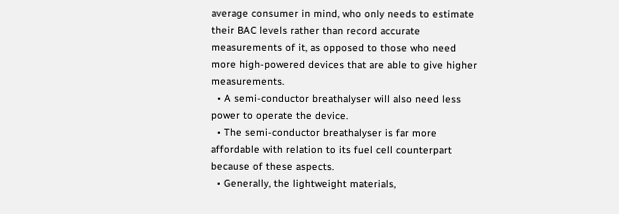average consumer in mind, who only needs to estimate their BAC levels rather than record accurate measurements of it, as opposed to those who need more high-powered devices that are able to give higher measurements.
  • A semi-conductor breathalyser will also need less power to operate the device.
  • The semi-conductor breathalyser is far more affordable with relation to its fuel cell counterpart because of these aspects.
  • Generally, the lightweight materials,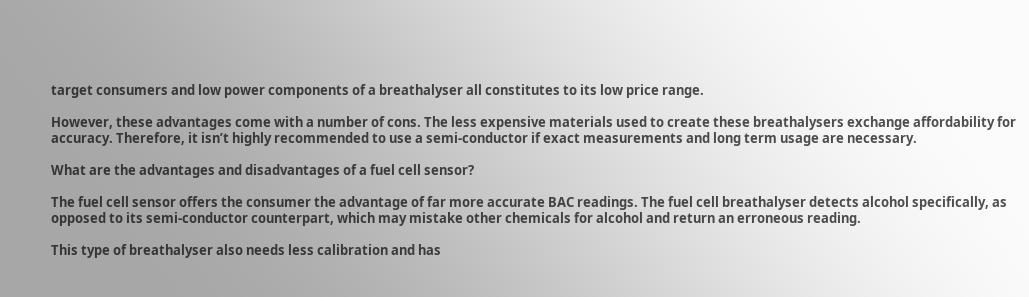target consumers and low power components of a breathalyser all constitutes to its low price range.

However, these advantages come with a number of cons. The less expensive materials used to create these breathalysers exchange affordability for accuracy. Therefore, it isn’t highly recommended to use a semi-conductor if exact measurements and long term usage are necessary.

What are the advantages and disadvantages of a fuel cell sensor?

The fuel cell sensor offers the consumer the advantage of far more accurate BAC readings. The fuel cell breathalyser detects alcohol specifically, as opposed to its semi-conductor counterpart, which may mistake other chemicals for alcohol and return an erroneous reading.

This type of breathalyser also needs less calibration and has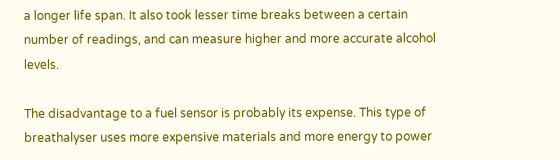a longer life span. It also took lesser time breaks between a certain number of readings, and can measure higher and more accurate alcohol levels.

The disadvantage to a fuel sensor is probably its expense. This type of breathalyser uses more expensive materials and more energy to power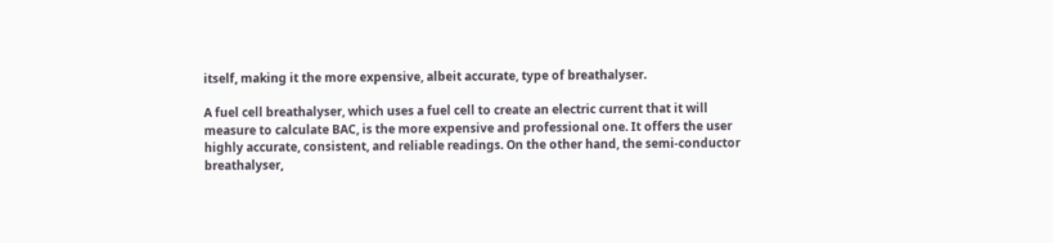itself, making it the more expensive, albeit accurate, type of breathalyser.

A fuel cell breathalyser, which uses a fuel cell to create an electric current that it will measure to calculate BAC, is the more expensive and professional one. It offers the user highly accurate, consistent, and reliable readings. On the other hand, the semi-conductor breathalyser,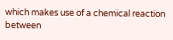which makes use of a chemical reaction between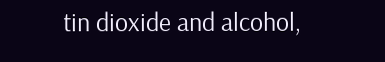tin dioxide and alcohol,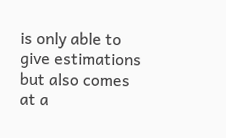is only able to give estimations but also comes at a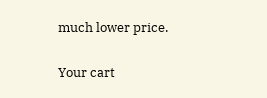much lower price.

Your cart